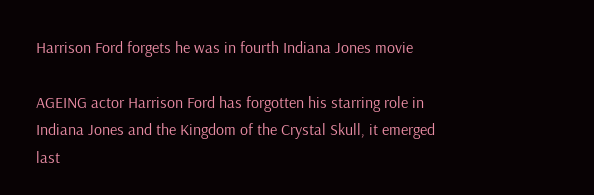Harrison Ford forgets he was in fourth Indiana Jones movie

AGEING actor Harrison Ford has forgotten his starring role in Indiana Jones and the Kingdom of the Crystal Skull, it emerged last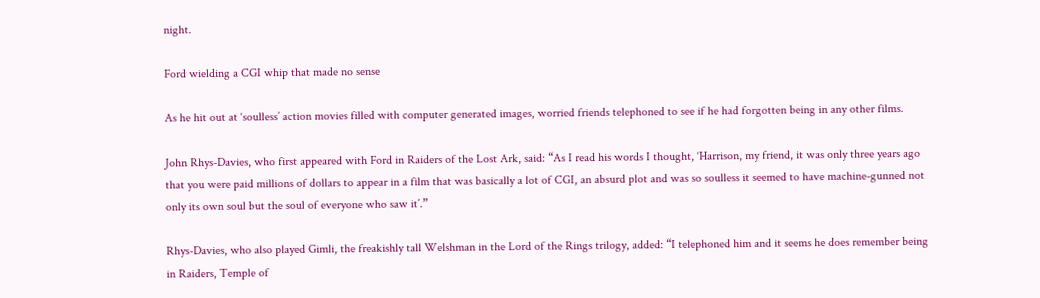night.

Ford wielding a CGI whip that made no sense

As he hit out at ‘soulless’ action movies filled with computer generated images, worried friends telephoned to see if he had forgotten being in any other films.

John Rhys-Davies, who first appeared with Ford in Raiders of the Lost Ark, said: “As I read his words I thought, ‘Harrison, my friend, it was only three years ago that you were paid millions of dollars to appear in a film that was basically a lot of CGI, an absurd plot and was so soulless it seemed to have machine-gunned not only its own soul but the soul of everyone who saw it’.”

Rhys-Davies, who also played Gimli, the freakishly tall Welshman in the Lord of the Rings trilogy, added: “I telephoned him and it seems he does remember being in Raiders, Temple of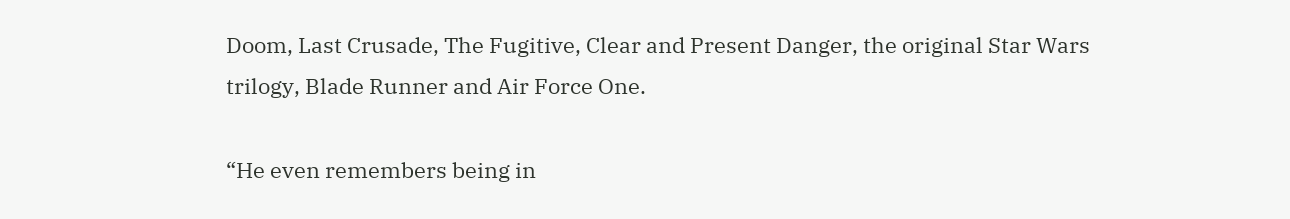Doom, Last Crusade, The Fugitive, Clear and Present Danger, the original Star Wars trilogy, Blade Runner and Air Force One.

“He even remembers being in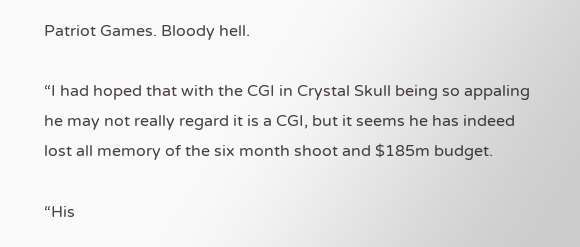Patriot Games. Bloody hell.

“I had hoped that with the CGI in Crystal Skull being so appaling he may not really regard it is a CGI, but it seems he has indeed lost all memory of the six month shoot and $185m budget.

“His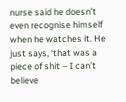nurse said he doesn’t even recognise himself when he watches it. He just says, ‘that was a piece of shit – I can’t believe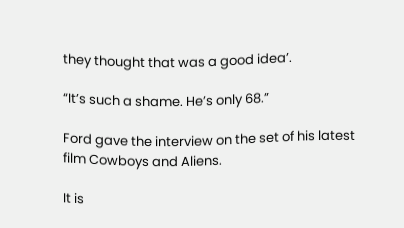they thought that was a good idea’.

“It’s such a shame. He’s only 68.”

Ford gave the interview on the set of his latest film Cowboys and Aliens.

It is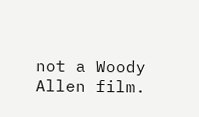not a Woody Allen film.